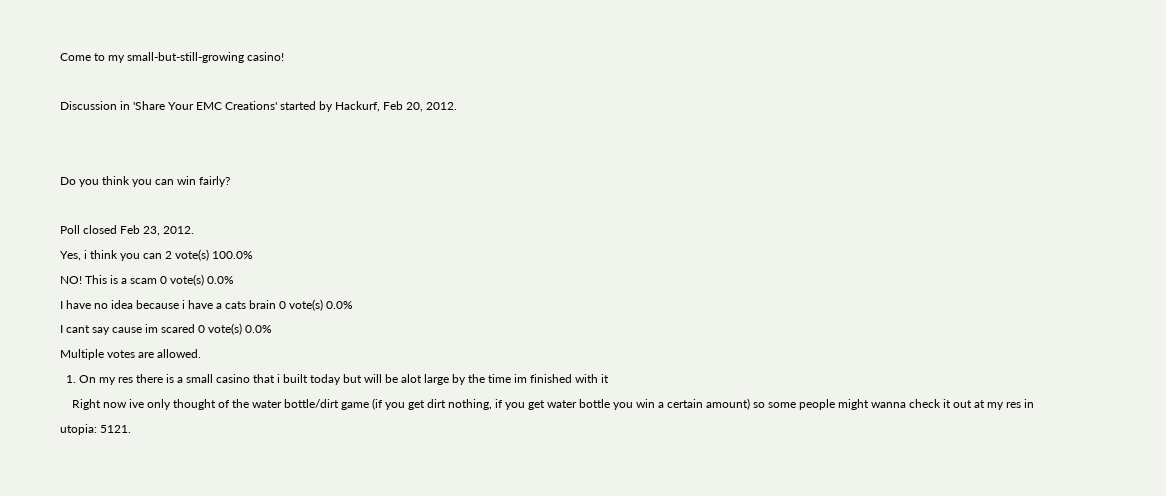Come to my small-but-still-growing casino!

Discussion in 'Share Your EMC Creations' started by Hackurf, Feb 20, 2012.


Do you think you can win fairly?

Poll closed Feb 23, 2012.
Yes, i think you can 2 vote(s) 100.0%
NO! This is a scam 0 vote(s) 0.0%
I have no idea because i have a cats brain 0 vote(s) 0.0%
I cant say cause im scared 0 vote(s) 0.0%
Multiple votes are allowed.
  1. On my res there is a small casino that i built today but will be alot large by the time im finished with it
    Right now ive only thought of the water bottle/dirt game (if you get dirt nothing, if you get water bottle you win a certain amount) so some people might wanna check it out at my res in utopia: 5121.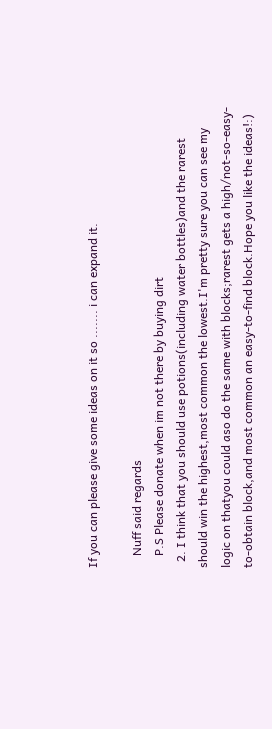If you can please give some ideas on it so ....... i can expand it.

    Nuff said regards
    P.S Please donate when im not there by buying dirt
  2. I think that you should use potions(including water bottles)and the rarest should win the highest,most common the lowest.I'm pretty sure you can see my logic on thatyou could aso do the same with blocks;rarest gets a high/not-so-easy-to-obtain block,and most common an easy-to-find block.Hope you like the ideas!:)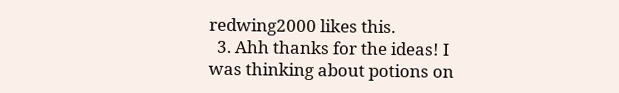redwing2000 likes this.
  3. Ahh thanks for the ideas! I was thinking about potions on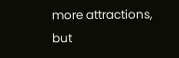more attractions, but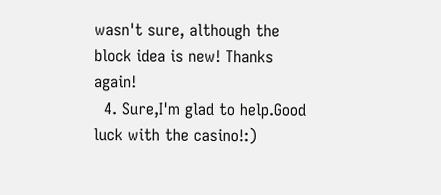wasn't sure, although the block idea is new! Thanks again!
  4. Sure,I'm glad to help.Good luck with the casino!:)